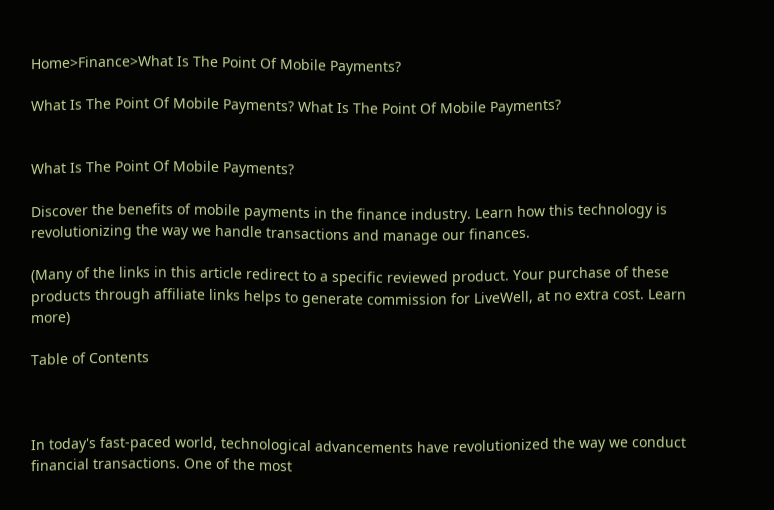Home>Finance>What Is The Point Of Mobile Payments?

What Is The Point Of Mobile Payments? What Is The Point Of Mobile Payments?


What Is The Point Of Mobile Payments?

Discover the benefits of mobile payments in the finance industry. Learn how this technology is revolutionizing the way we handle transactions and manage our finances.

(Many of the links in this article redirect to a specific reviewed product. Your purchase of these products through affiliate links helps to generate commission for LiveWell, at no extra cost. Learn more)

Table of Contents



In today's fast-paced world, technological advancements have revolutionized the way we conduct financial transactions. One of the most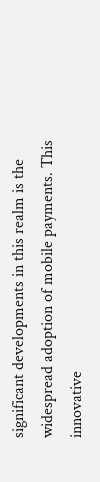significant developments in this realm is the widespread adoption of mobile payments. This innovative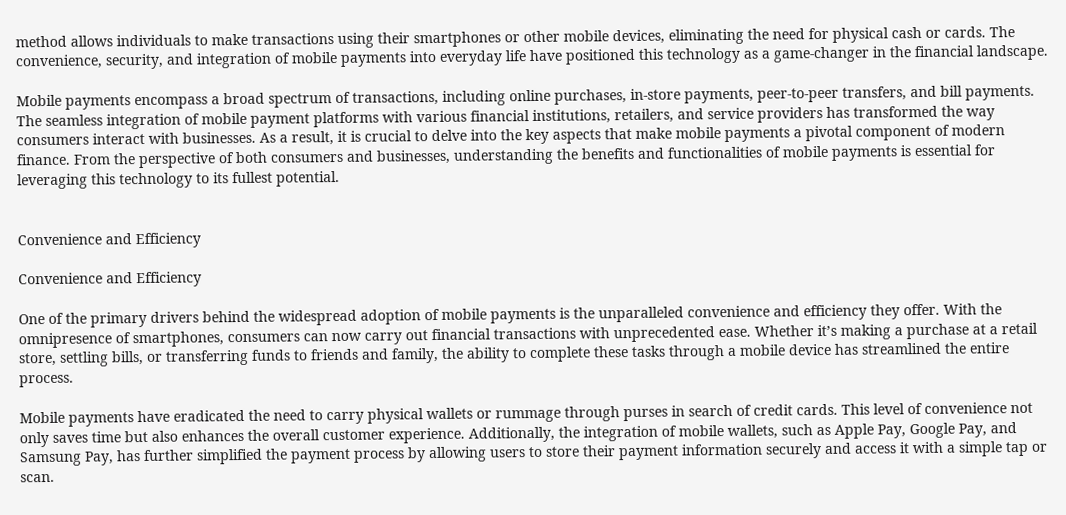method allows individuals to make transactions using their smartphones or other mobile devices, eliminating the need for physical cash or cards. The convenience, security, and integration of mobile payments into everyday life have positioned this technology as a game-changer in the financial landscape.

Mobile payments encompass a broad spectrum of transactions, including online purchases, in-store payments, peer-to-peer transfers, and bill payments. The seamless integration of mobile payment platforms with various financial institutions, retailers, and service providers has transformed the way consumers interact with businesses. As a result, it is crucial to delve into the key aspects that make mobile payments a pivotal component of modern finance. From the perspective of both consumers and businesses, understanding the benefits and functionalities of mobile payments is essential for leveraging this technology to its fullest potential.


Convenience and Efficiency

Convenience and Efficiency

One of the primary drivers behind the widespread adoption of mobile payments is the unparalleled convenience and efficiency they offer. With the omnipresence of smartphones, consumers can now carry out financial transactions with unprecedented ease. Whether it’s making a purchase at a retail store, settling bills, or transferring funds to friends and family, the ability to complete these tasks through a mobile device has streamlined the entire process.

Mobile payments have eradicated the need to carry physical wallets or rummage through purses in search of credit cards. This level of convenience not only saves time but also enhances the overall customer experience. Additionally, the integration of mobile wallets, such as Apple Pay, Google Pay, and Samsung Pay, has further simplified the payment process by allowing users to store their payment information securely and access it with a simple tap or scan.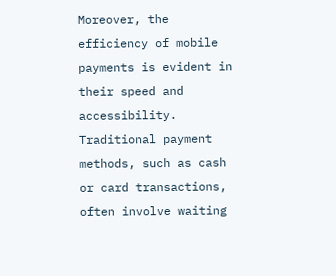Moreover, the efficiency of mobile payments is evident in their speed and accessibility. Traditional payment methods, such as cash or card transactions, often involve waiting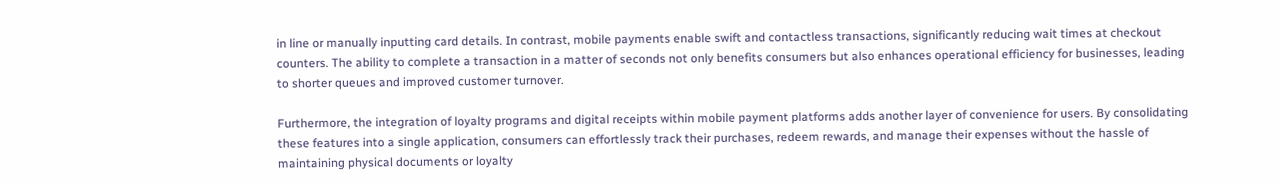in line or manually inputting card details. In contrast, mobile payments enable swift and contactless transactions, significantly reducing wait times at checkout counters. The ability to complete a transaction in a matter of seconds not only benefits consumers but also enhances operational efficiency for businesses, leading to shorter queues and improved customer turnover.

Furthermore, the integration of loyalty programs and digital receipts within mobile payment platforms adds another layer of convenience for users. By consolidating these features into a single application, consumers can effortlessly track their purchases, redeem rewards, and manage their expenses without the hassle of maintaining physical documents or loyalty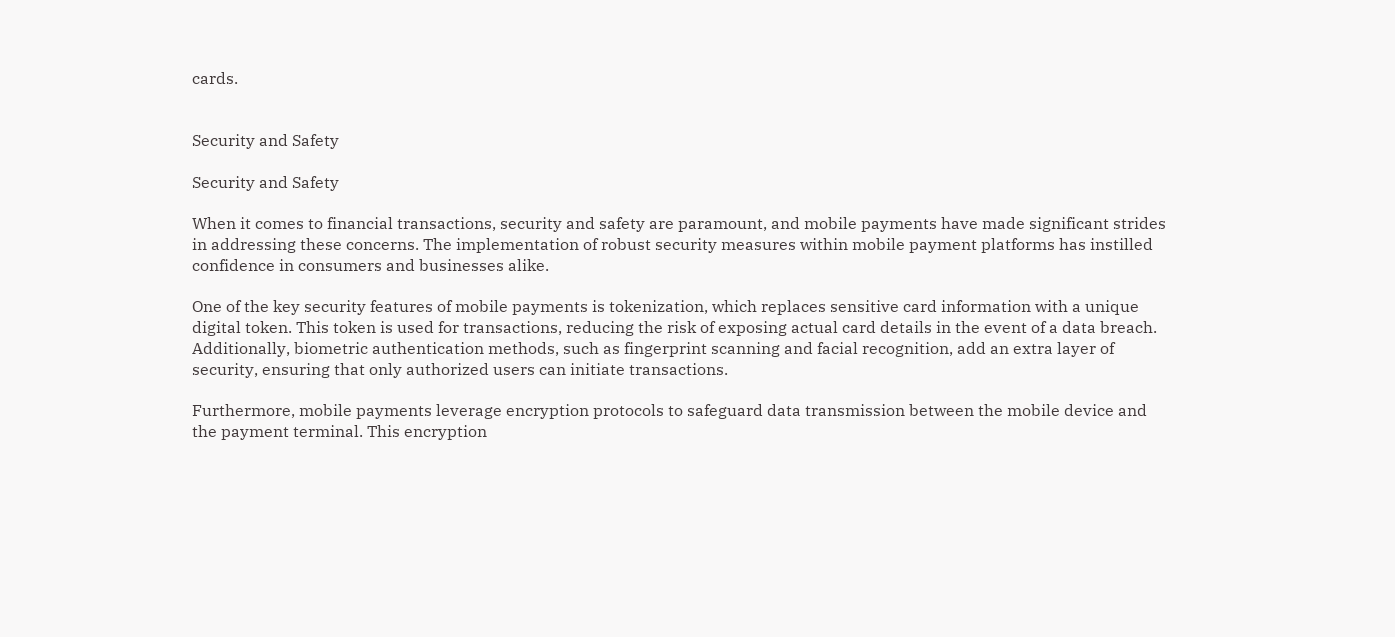cards.


Security and Safety

Security and Safety

When it comes to financial transactions, security and safety are paramount, and mobile payments have made significant strides in addressing these concerns. The implementation of robust security measures within mobile payment platforms has instilled confidence in consumers and businesses alike.

One of the key security features of mobile payments is tokenization, which replaces sensitive card information with a unique digital token. This token is used for transactions, reducing the risk of exposing actual card details in the event of a data breach. Additionally, biometric authentication methods, such as fingerprint scanning and facial recognition, add an extra layer of security, ensuring that only authorized users can initiate transactions.

Furthermore, mobile payments leverage encryption protocols to safeguard data transmission between the mobile device and the payment terminal. This encryption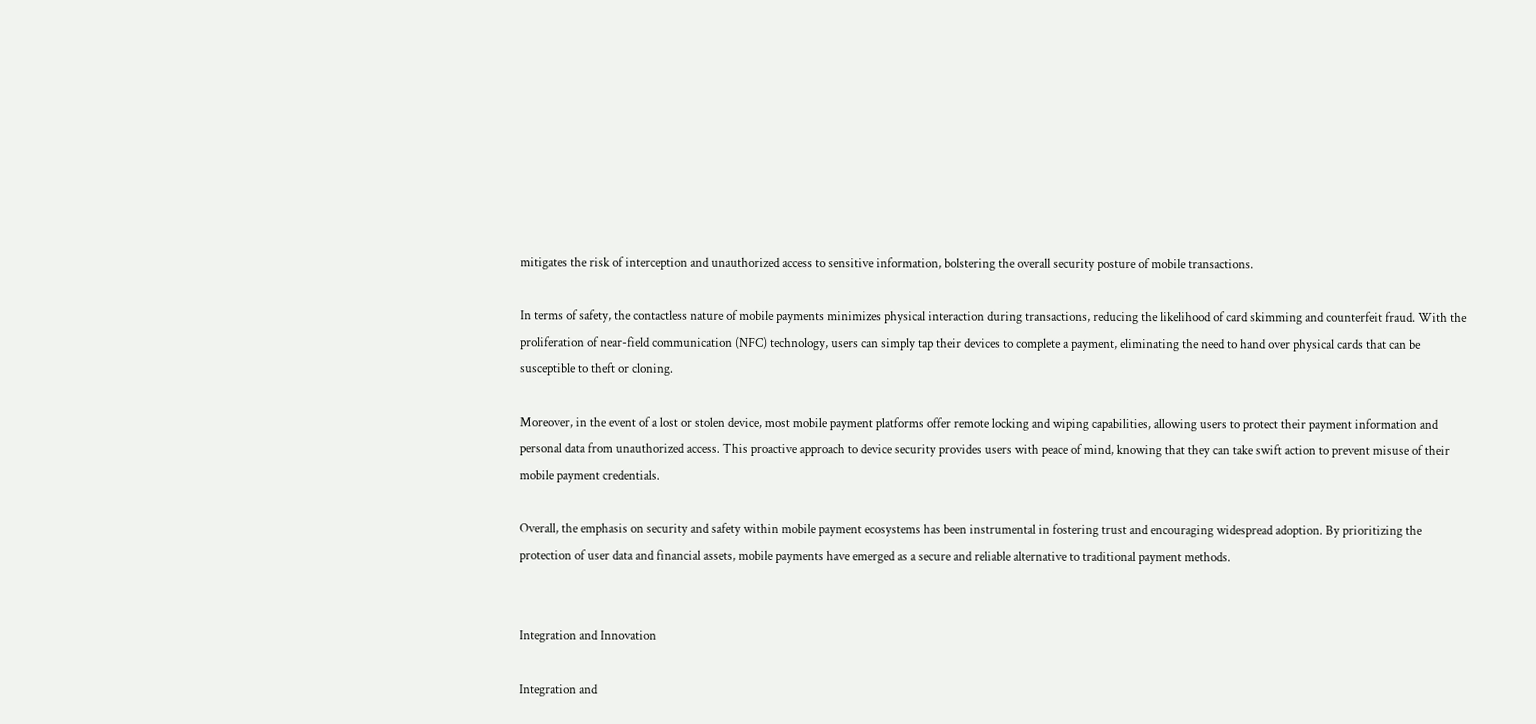mitigates the risk of interception and unauthorized access to sensitive information, bolstering the overall security posture of mobile transactions.

In terms of safety, the contactless nature of mobile payments minimizes physical interaction during transactions, reducing the likelihood of card skimming and counterfeit fraud. With the proliferation of near-field communication (NFC) technology, users can simply tap their devices to complete a payment, eliminating the need to hand over physical cards that can be susceptible to theft or cloning.

Moreover, in the event of a lost or stolen device, most mobile payment platforms offer remote locking and wiping capabilities, allowing users to protect their payment information and personal data from unauthorized access. This proactive approach to device security provides users with peace of mind, knowing that they can take swift action to prevent misuse of their mobile payment credentials.

Overall, the emphasis on security and safety within mobile payment ecosystems has been instrumental in fostering trust and encouraging widespread adoption. By prioritizing the protection of user data and financial assets, mobile payments have emerged as a secure and reliable alternative to traditional payment methods.


Integration and Innovation

Integration and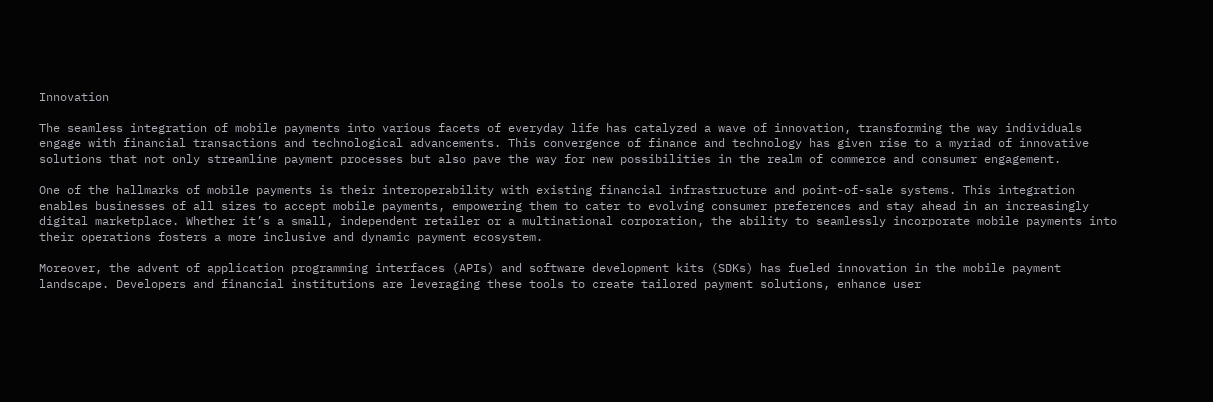Innovation

The seamless integration of mobile payments into various facets of everyday life has catalyzed a wave of innovation, transforming the way individuals engage with financial transactions and technological advancements. This convergence of finance and technology has given rise to a myriad of innovative solutions that not only streamline payment processes but also pave the way for new possibilities in the realm of commerce and consumer engagement.

One of the hallmarks of mobile payments is their interoperability with existing financial infrastructure and point-of-sale systems. This integration enables businesses of all sizes to accept mobile payments, empowering them to cater to evolving consumer preferences and stay ahead in an increasingly digital marketplace. Whether it’s a small, independent retailer or a multinational corporation, the ability to seamlessly incorporate mobile payments into their operations fosters a more inclusive and dynamic payment ecosystem.

Moreover, the advent of application programming interfaces (APIs) and software development kits (SDKs) has fueled innovation in the mobile payment landscape. Developers and financial institutions are leveraging these tools to create tailored payment solutions, enhance user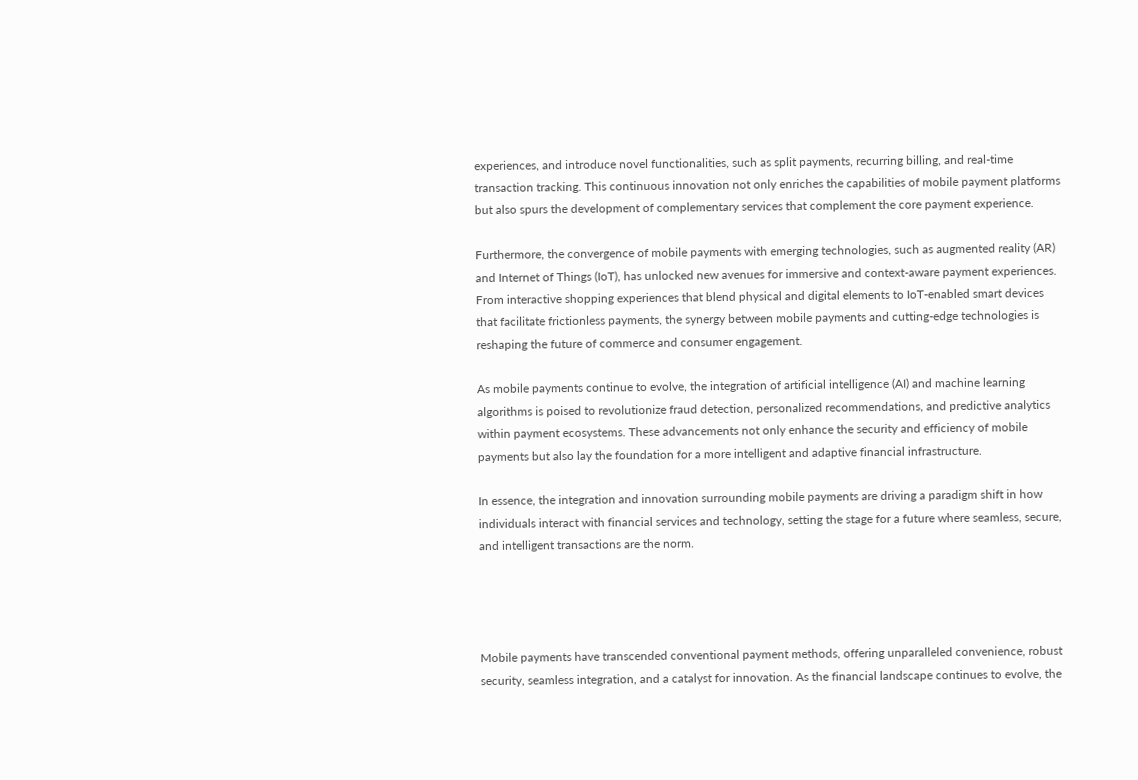experiences, and introduce novel functionalities, such as split payments, recurring billing, and real-time transaction tracking. This continuous innovation not only enriches the capabilities of mobile payment platforms but also spurs the development of complementary services that complement the core payment experience.

Furthermore, the convergence of mobile payments with emerging technologies, such as augmented reality (AR) and Internet of Things (IoT), has unlocked new avenues for immersive and context-aware payment experiences. From interactive shopping experiences that blend physical and digital elements to IoT-enabled smart devices that facilitate frictionless payments, the synergy between mobile payments and cutting-edge technologies is reshaping the future of commerce and consumer engagement.

As mobile payments continue to evolve, the integration of artificial intelligence (AI) and machine learning algorithms is poised to revolutionize fraud detection, personalized recommendations, and predictive analytics within payment ecosystems. These advancements not only enhance the security and efficiency of mobile payments but also lay the foundation for a more intelligent and adaptive financial infrastructure.

In essence, the integration and innovation surrounding mobile payments are driving a paradigm shift in how individuals interact with financial services and technology, setting the stage for a future where seamless, secure, and intelligent transactions are the norm.




Mobile payments have transcended conventional payment methods, offering unparalleled convenience, robust security, seamless integration, and a catalyst for innovation. As the financial landscape continues to evolve, the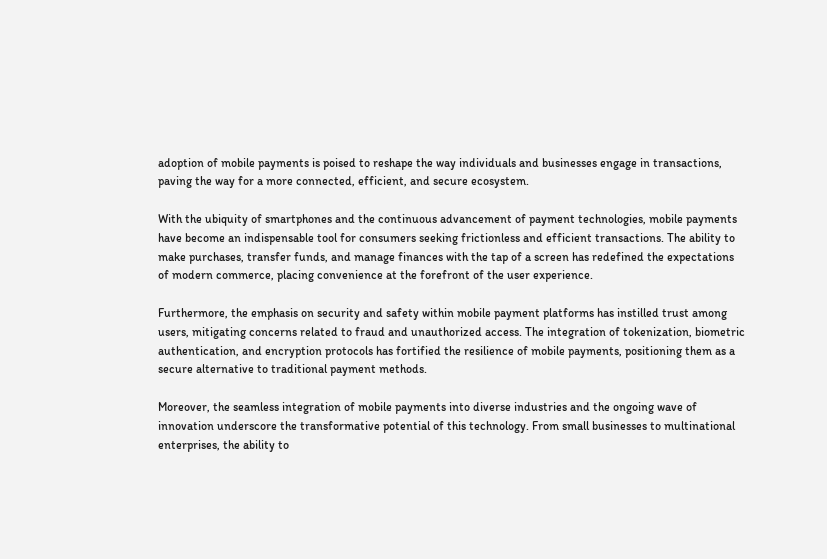adoption of mobile payments is poised to reshape the way individuals and businesses engage in transactions, paving the way for a more connected, efficient, and secure ecosystem.

With the ubiquity of smartphones and the continuous advancement of payment technologies, mobile payments have become an indispensable tool for consumers seeking frictionless and efficient transactions. The ability to make purchases, transfer funds, and manage finances with the tap of a screen has redefined the expectations of modern commerce, placing convenience at the forefront of the user experience.

Furthermore, the emphasis on security and safety within mobile payment platforms has instilled trust among users, mitigating concerns related to fraud and unauthorized access. The integration of tokenization, biometric authentication, and encryption protocols has fortified the resilience of mobile payments, positioning them as a secure alternative to traditional payment methods.

Moreover, the seamless integration of mobile payments into diverse industries and the ongoing wave of innovation underscore the transformative potential of this technology. From small businesses to multinational enterprises, the ability to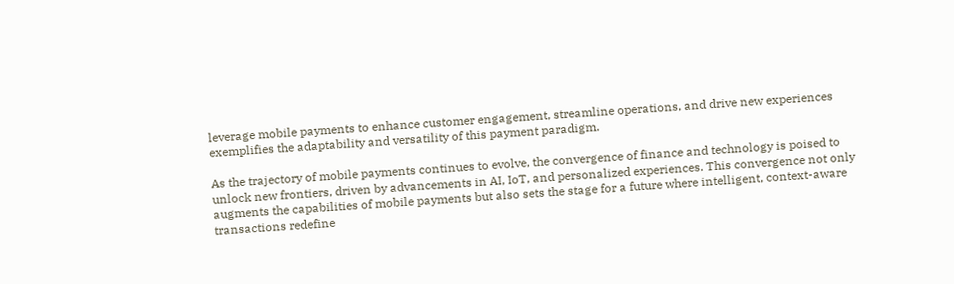leverage mobile payments to enhance customer engagement, streamline operations, and drive new experiences exemplifies the adaptability and versatility of this payment paradigm.

As the trajectory of mobile payments continues to evolve, the convergence of finance and technology is poised to unlock new frontiers, driven by advancements in AI, IoT, and personalized experiences. This convergence not only augments the capabilities of mobile payments but also sets the stage for a future where intelligent, context-aware transactions redefine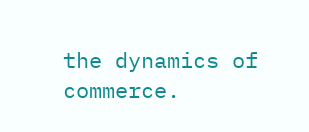the dynamics of commerce.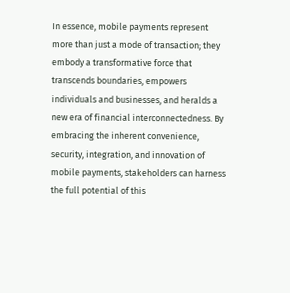In essence, mobile payments represent more than just a mode of transaction; they embody a transformative force that transcends boundaries, empowers individuals and businesses, and heralds a new era of financial interconnectedness. By embracing the inherent convenience, security, integration, and innovation of mobile payments, stakeholders can harness the full potential of this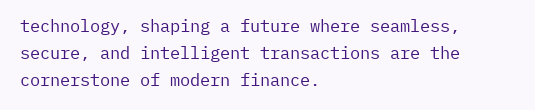technology, shaping a future where seamless, secure, and intelligent transactions are the cornerstone of modern finance.